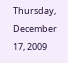Thursday, December 17, 2009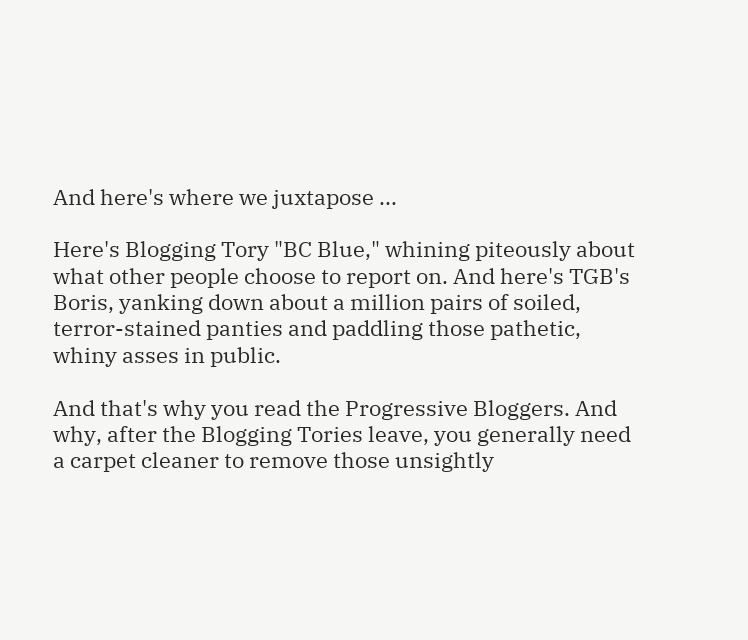And here's where we juxtapose ...

Here's Blogging Tory "BC Blue," whining piteously about what other people choose to report on. And here's TGB's Boris, yanking down about a million pairs of soiled, terror-stained panties and paddling those pathetic, whiny asses in public.

And that's why you read the Progressive Bloggers. And why, after the Blogging Tories leave, you generally need a carpet cleaner to remove those unsightly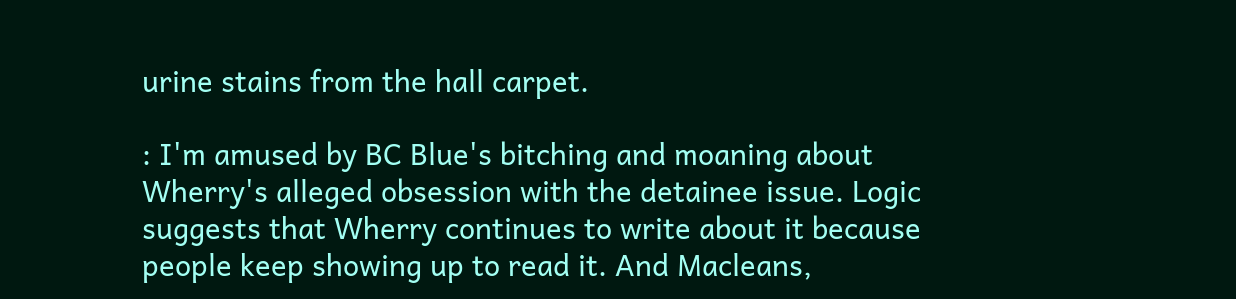urine stains from the hall carpet.

: I'm amused by BC Blue's bitching and moaning about Wherry's alleged obsession with the detainee issue. Logic suggests that Wherry continues to write about it because people keep showing up to read it. And Macleans,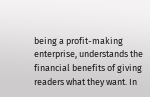being a profit-making enterprise, understands the financial benefits of giving readers what they want. In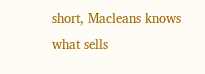short, Macleans knows what sells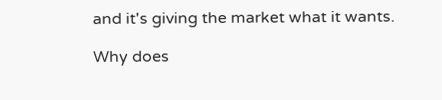and it's giving the market what it wants.

Why does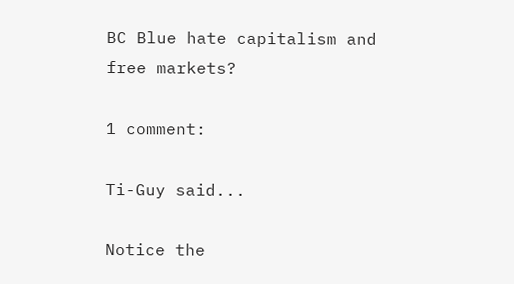BC Blue hate capitalism and free markets?

1 comment:

Ti-Guy said...

Notice the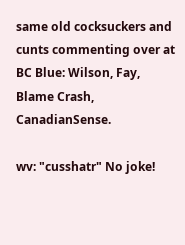same old cocksuckers and cunts commenting over at BC Blue: Wilson, Fay, Blame Crash, CanadianSense.

wv: "cusshatr" No joke!